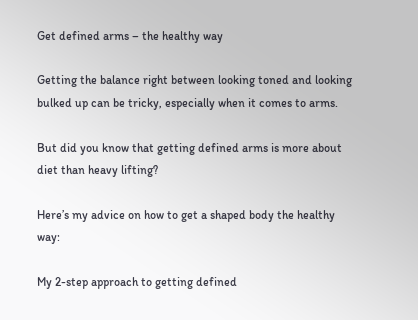Get defined arms – the healthy way

Getting the balance right between looking toned and looking bulked up can be tricky, especially when it comes to arms.

But did you know that getting defined arms is more about diet than heavy lifting?

Here’s my advice on how to get a shaped body the healthy way:

My 2-step approach to getting defined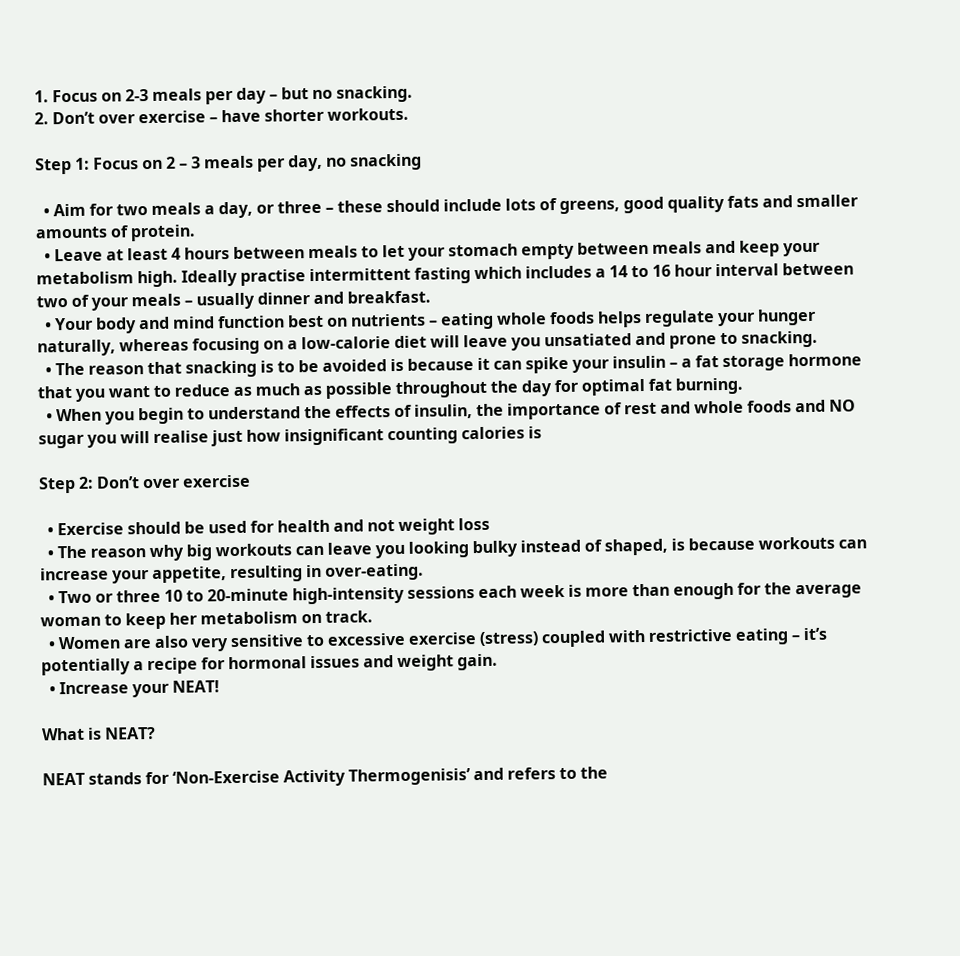1. Focus on 2-3 meals per day – but no snacking.
2. Don’t over exercise – have shorter workouts.

Step 1: Focus on 2 – 3 meals per day, no snacking

  • Aim for two meals a day, or three – these should include lots of greens, good quality fats and smaller amounts of protein.
  • Leave at least 4 hours between meals to let your stomach empty between meals and keep your metabolism high. Ideally practise intermittent fasting which includes a 14 to 16 hour interval between two of your meals – usually dinner and breakfast.
  • Your body and mind function best on nutrients – eating whole foods helps regulate your hunger naturally, whereas focusing on a low-calorie diet will leave you unsatiated and prone to snacking.
  • The reason that snacking is to be avoided is because it can spike your insulin – a fat storage hormone that you want to reduce as much as possible throughout the day for optimal fat burning.
  • When you begin to understand the effects of insulin, the importance of rest and whole foods and NO sugar you will realise just how insignificant counting calories is

Step 2: Don’t over exercise

  • Exercise should be used for health and not weight loss
  • The reason why big workouts can leave you looking bulky instead of shaped, is because workouts can increase your appetite, resulting in over-eating.
  • Two or three 10 to 20-minute high-intensity sessions each week is more than enough for the average woman to keep her metabolism on track.
  • Women are also very sensitive to excessive exercise (stress) coupled with restrictive eating – it’s potentially a recipe for hormonal issues and weight gain.
  • Increase your NEAT!

What is NEAT?

NEAT stands for ‘Non-Exercise Activity Thermogenisis’ and refers to the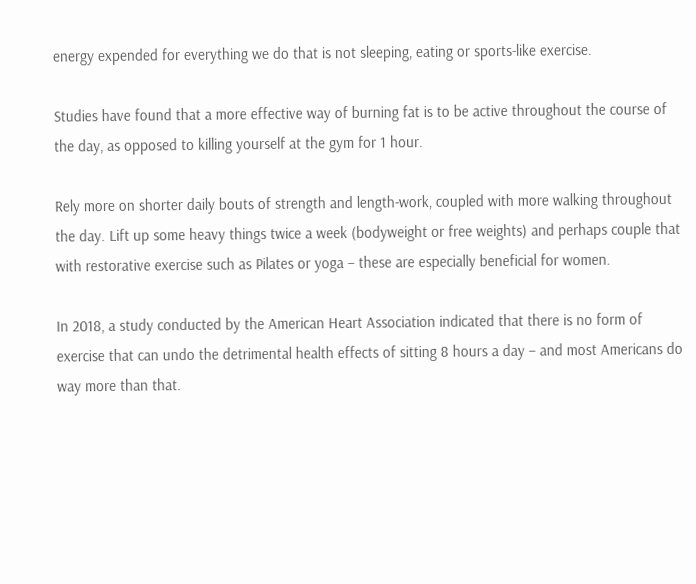energy expended for everything we do that is not sleeping, eating or sports-like exercise.

Studies have found that a more effective way of burning fat is to be active throughout the course of the day, as opposed to killing yourself at the gym for 1 hour.

Rely more on shorter daily bouts of strength and length-work, coupled with more walking throughout the day. Lift up some heavy things twice a week (bodyweight or free weights) and perhaps couple that with restorative exercise such as Pilates or yoga – these are especially beneficial for women.

In 2018, a study conducted by the American Heart Association indicated that there is no form of exercise that can undo the detrimental health effects of sitting 8 hours a day – and most Americans do way more than that.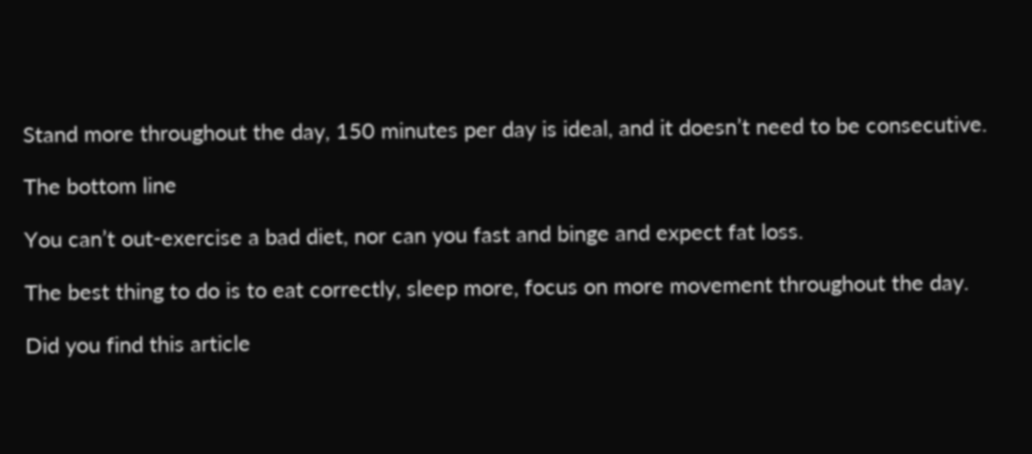Stand more throughout the day, 150 minutes per day is ideal, and it doesn’t need to be consecutive.

The bottom line

You can’t out-exercise a bad diet, nor can you fast and binge and expect fat loss.

The best thing to do is to eat correctly, sleep more, focus on more movement throughout the day.

Did you find this article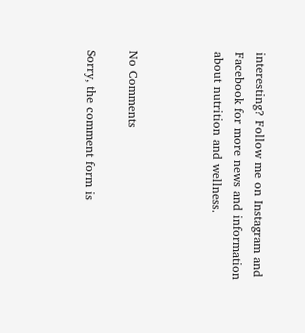interesting? Follow me on Instagram and Facebook for more news and information about nutrition and wellness.



No Comments

Sorry, the comment form is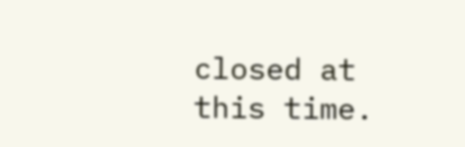closed at this time.